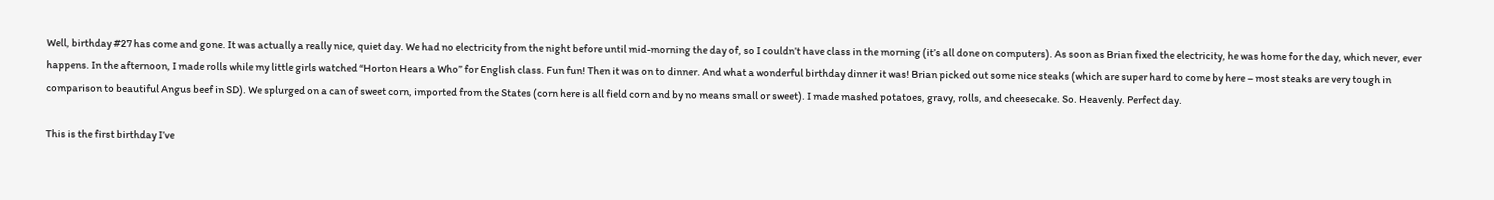Well, birthday #27 has come and gone. It was actually a really nice, quiet day. We had no electricity from the night before until mid-morning the day of, so I couldn’t have class in the morning (it’s all done on computers). As soon as Brian fixed the electricity, he was home for the day, which never, ever happens. In the afternoon, I made rolls while my little girls watched “Horton Hears a Who” for English class. Fun fun! Then it was on to dinner. And what a wonderful birthday dinner it was! Brian picked out some nice steaks (which are super hard to come by here – most steaks are very tough in comparison to beautiful Angus beef in SD). We splurged on a can of sweet corn, imported from the States (corn here is all field corn and by no means small or sweet). I made mashed potatoes, gravy, rolls, and cheesecake. So. Heavenly. Perfect day.

This is the first birthday I’ve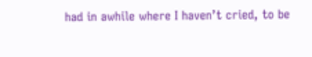had in awhile where I haven’t cried, to be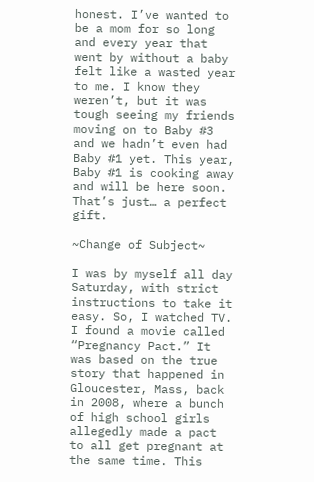honest. I’ve wanted to be a mom for so long and every year that went by without a baby felt like a wasted year to me. I know they weren’t, but it was tough seeing my friends moving on to Baby #3 and we hadn’t even had Baby #1 yet. This year, Baby #1 is cooking away and will be here soon. That’s just… a perfect gift.

~Change of Subject~

I was by myself all day Saturday, with strict instructions to take it easy. So, I watched TV. I found a movie called “Pregnancy Pact.” It was based on the true story that happened in Gloucester, Mass, back in 2008, where a bunch of high school girls allegedly made a pact to all get pregnant at the same time. This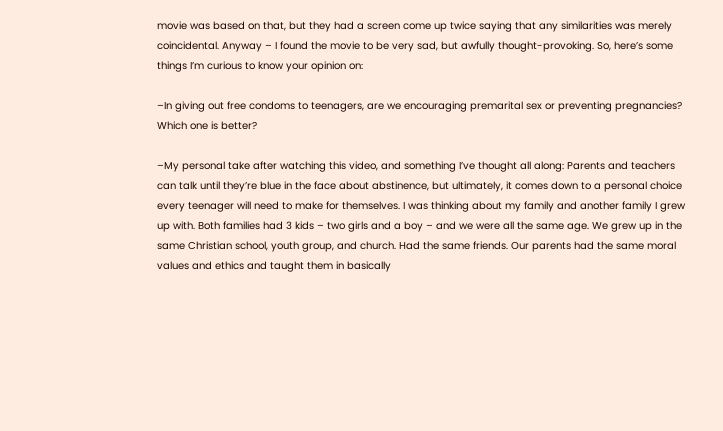movie was based on that, but they had a screen come up twice saying that any similarities was merely coincidental. Anyway – I found the movie to be very sad, but awfully thought-provoking. So, here’s some things I’m curious to know your opinion on:

–In giving out free condoms to teenagers, are we encouraging premarital sex or preventing pregnancies? Which one is better?

–My personal take after watching this video, and something I’ve thought all along: Parents and teachers can talk until they’re blue in the face about abstinence, but ultimately, it comes down to a personal choice every teenager will need to make for themselves. I was thinking about my family and another family I grew up with. Both families had 3 kids – two girls and a boy – and we were all the same age. We grew up in the same Christian school, youth group, and church. Had the same friends. Our parents had the same moral values and ethics and taught them in basically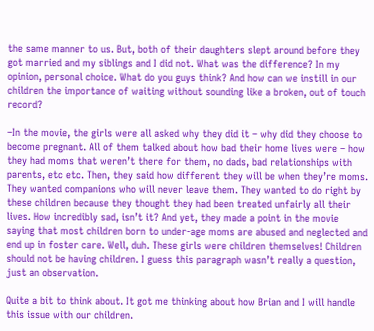the same manner to us. But, both of their daughters slept around before they got married and my siblings and I did not. What was the difference? In my opinion, personal choice. What do you guys think? And how can we instill in our children the importance of waiting without sounding like a broken, out of touch record?

–In the movie, the girls were all asked why they did it – why did they choose to become pregnant. All of them talked about how bad their home lives were – how they had moms that weren’t there for them, no dads, bad relationships with parents, etc etc. Then, they said how different they will be when they’re moms. They wanted companions who will never leave them. They wanted to do right by these children because they thought they had been treated unfairly all their lives. How incredibly sad, isn’t it? And yet, they made a point in the movie saying that most children born to under-age moms are abused and neglected and end up in foster care. Well, duh. These girls were children themselves! Children should not be having children. I guess this paragraph wasn’t really a question, just an observation.

Quite a bit to think about. It got me thinking about how Brian and I will handle this issue with our children.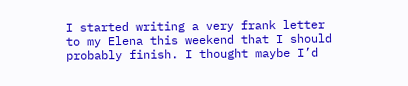I started writing a very frank letter to my Elena this weekend that I should probably finish. I thought maybe I’d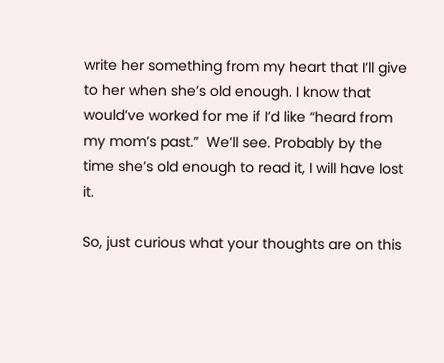write her something from my heart that I’ll give to her when she’s old enough. I know that would’ve worked for me if I’d like “heard from my mom’s past.”  We’ll see. Probably by the time she’s old enough to read it, I will have lost it.

So, just curious what your thoughts are on this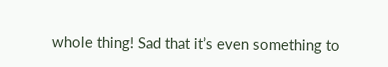whole thing! Sad that it’s even something to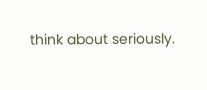think about seriously.